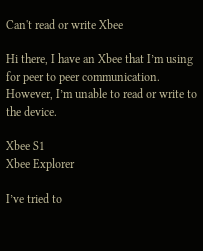Can't read or write Xbee

Hi there, I have an Xbee that I’m using for peer to peer communication. However, I’m unable to read or write to the device.

Xbee S1
Xbee Explorer

I’ve tried to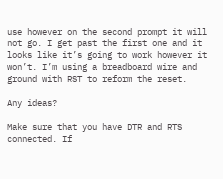use however on the second prompt it will not go. I get past the first one and it looks like it’s going to work however it won’t. I’m using a breadboard wire and ground with RST to reform the reset.

Any ideas?

Make sure that you have DTR and RTS connected. If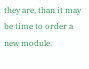they are, than it may be time to order a new module.